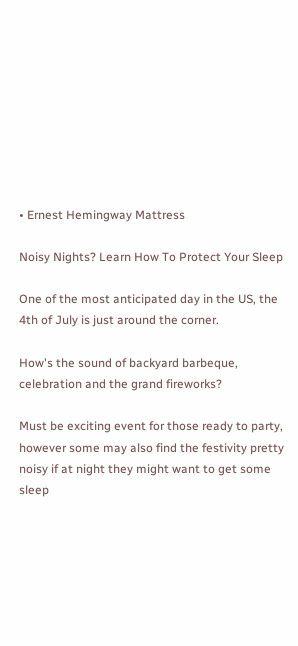• Ernest Hemingway Mattress

Noisy Nights? Learn How To Protect Your Sleep

One of the most anticipated day in the US, the 4th of July is just around the corner.

How's the sound of backyard barbeque, celebration and the grand fireworks?

Must be exciting event for those ready to party, however some may also find the festivity pretty noisy if at night they might want to get some sleep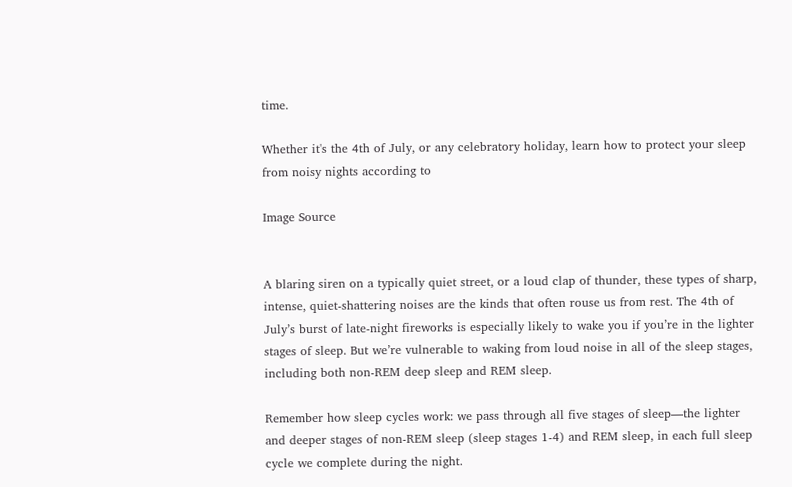time.

Whether it's the 4th of July, or any celebratory holiday, learn how to protect your sleep from noisy nights according to

Image Source


A blaring siren on a typically quiet street, or a loud clap of thunder, these types of sharp, intense, quiet-shattering noises are the kinds that often rouse us from rest. The 4th of July’s burst of late-night fireworks is especially likely to wake you if you’re in the lighter stages of sleep. But we’re vulnerable to waking from loud noise in all of the sleep stages, including both non-REM deep sleep and REM sleep.

Remember how sleep cycles work: we pass through all five stages of sleep—the lighter and deeper stages of non-REM sleep (sleep stages 1-4) and REM sleep, in each full sleep cycle we complete during the night.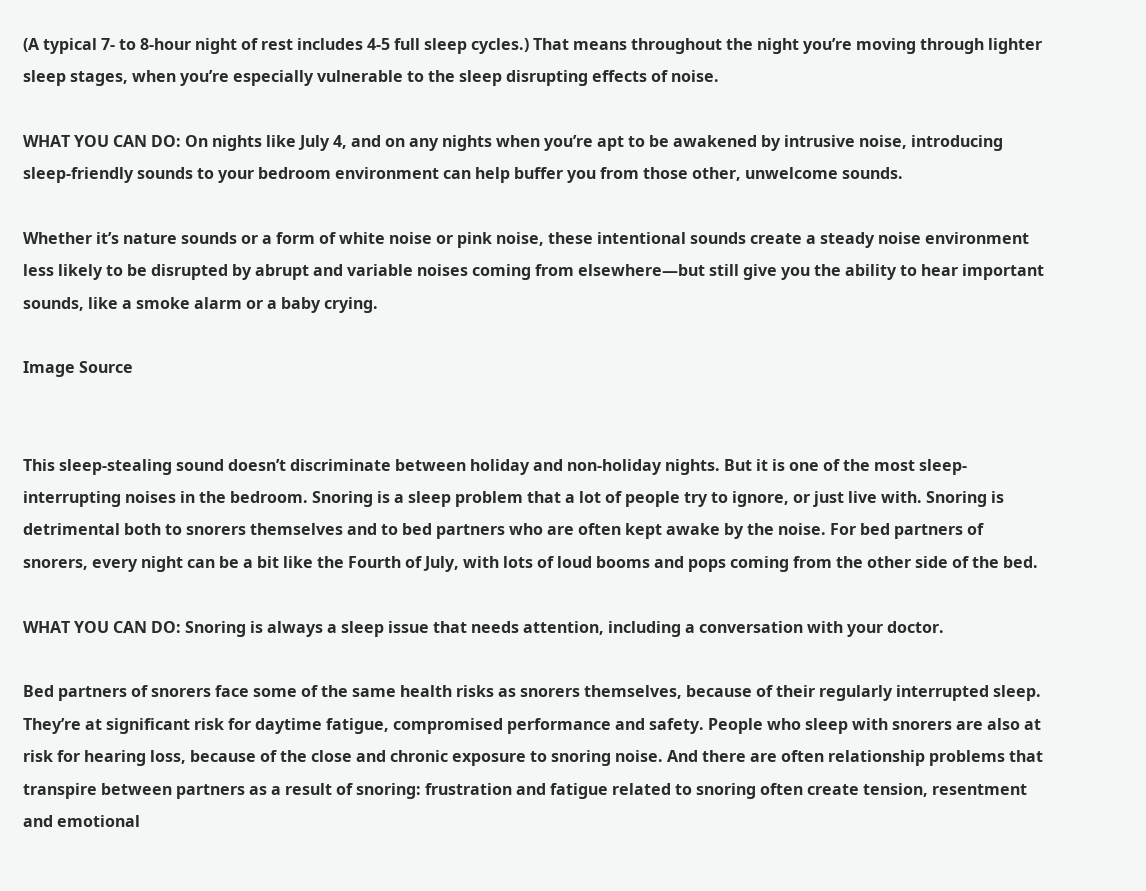(A typical 7- to 8-hour night of rest includes 4-5 full sleep cycles.) That means throughout the night you’re moving through lighter sleep stages, when you’re especially vulnerable to the sleep disrupting effects of noise.

WHAT YOU CAN DO: On nights like July 4, and on any nights when you’re apt to be awakened by intrusive noise, introducing sleep-friendly sounds to your bedroom environment can help buffer you from those other, unwelcome sounds.

Whether it’s nature sounds or a form of white noise or pink noise, these intentional sounds create a steady noise environment less likely to be disrupted by abrupt and variable noises coming from elsewhere—but still give you the ability to hear important sounds, like a smoke alarm or a baby crying.

Image Source


This sleep-stealing sound doesn’t discriminate between holiday and non-holiday nights. But it is one of the most sleep-interrupting noises in the bedroom. Snoring is a sleep problem that a lot of people try to ignore, or just live with. Snoring is detrimental both to snorers themselves and to bed partners who are often kept awake by the noise. For bed partners of snorers, every night can be a bit like the Fourth of July, with lots of loud booms and pops coming from the other side of the bed.

WHAT YOU CAN DO: Snoring is always a sleep issue that needs attention, including a conversation with your doctor.

Bed partners of snorers face some of the same health risks as snorers themselves, because of their regularly interrupted sleep. They’re at significant risk for daytime fatigue, compromised performance and safety. People who sleep with snorers are also at risk for hearing loss, because of the close and chronic exposure to snoring noise. And there are often relationship problems that transpire between partners as a result of snoring: frustration and fatigue related to snoring often create tension, resentment and emotional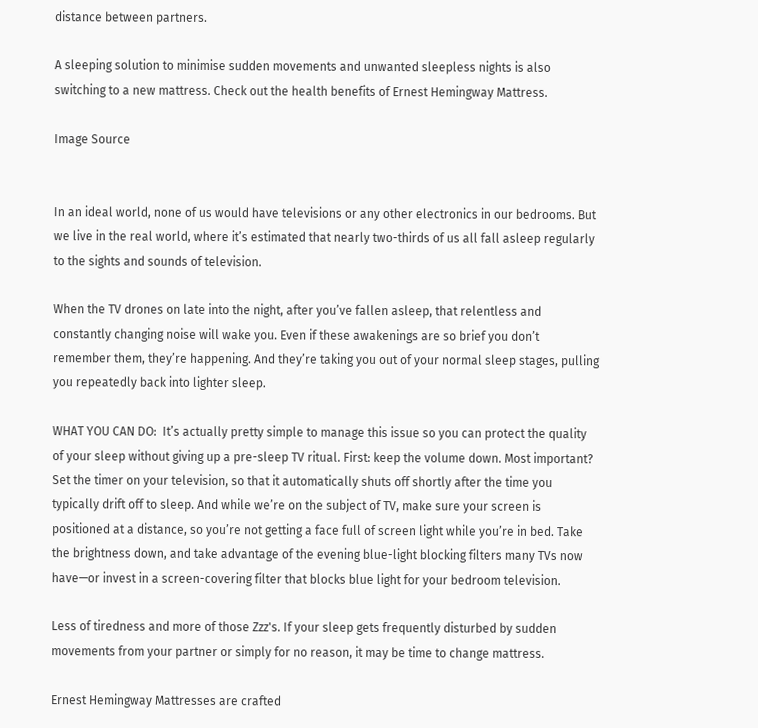distance between partners.

A sleeping solution to minimise sudden movements and unwanted sleepless nights is also switching to a new mattress. Check out the health benefits of Ernest Hemingway Mattress.

Image Source


In an ideal world, none of us would have televisions or any other electronics in our bedrooms. But we live in the real world, where it’s estimated that nearly two-thirds of us all fall asleep regularly to the sights and sounds of television.

When the TV drones on late into the night, after you’ve fallen asleep, that relentless and constantly changing noise will wake you. Even if these awakenings are so brief you don’t remember them, they’re happening. And they’re taking you out of your normal sleep stages, pulling you repeatedly back into lighter sleep.

WHAT YOU CAN DO:  It’s actually pretty simple to manage this issue so you can protect the quality of your sleep without giving up a pre-sleep TV ritual. First: keep the volume down. Most important? Set the timer on your television, so that it automatically shuts off shortly after the time you typically drift off to sleep. And while we’re on the subject of TV, make sure your screen is positioned at a distance, so you’re not getting a face full of screen light while you’re in bed. Take the brightness down, and take advantage of the evening blue-light blocking filters many TVs now have—or invest in a screen-covering filter that blocks blue light for your bedroom television.

Less of tiredness and more of those Zzz's. If your sleep gets frequently disturbed by sudden movements from your partner or simply for no reason, it may be time to change mattress.

Ernest Hemingway Mattresses are crafted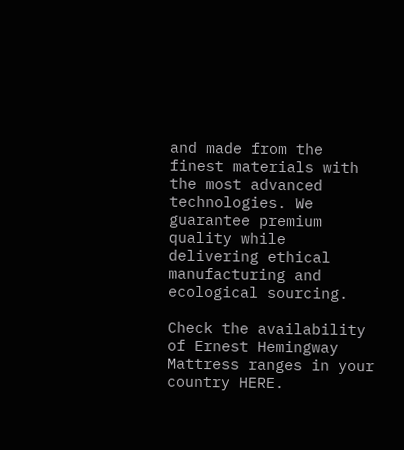and made from the finest materials with the most advanced technologies. We guarantee premium quality while delivering ethical manufacturing and ecological sourcing.

Check the availability of Ernest Hemingway Mattress ranges in your country HERE.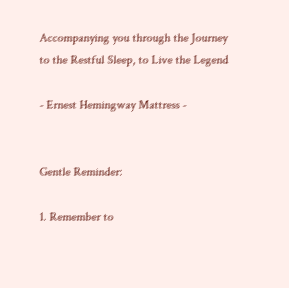Accompanying you through the Journey to the Restful Sleep, to Live the Legend

- Ernest Hemingway Mattress -


Gentle Reminder:

1. Remember to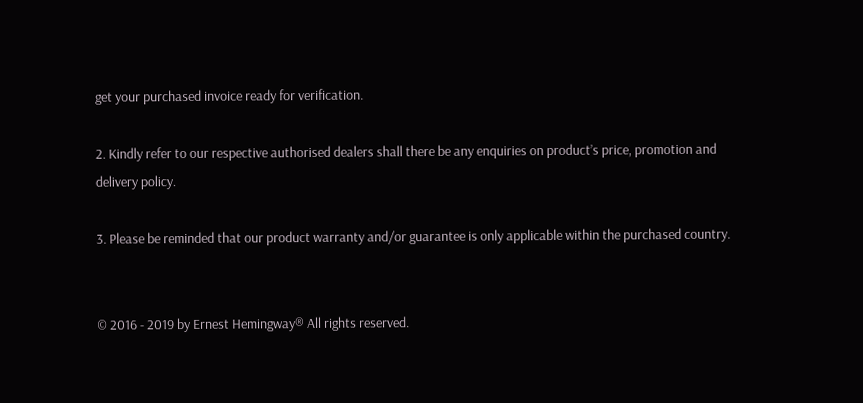get your purchased invoice ready for verification.

2. Kindly refer to our respective authorised dealers shall there be any enquiries on product’s price, promotion and delivery policy.

3. Please be reminded that our product warranty and/or guarantee is only applicable within the purchased country.


© 2016 - 2019 by Ernest Hemingway® All rights reserved.